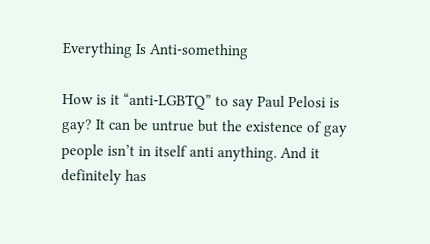Everything Is Anti-something

How is it “anti-LGBTQ” to say Paul Pelosi is gay? It can be untrue but the existence of gay people isn’t in itself anti anything. And it definitely has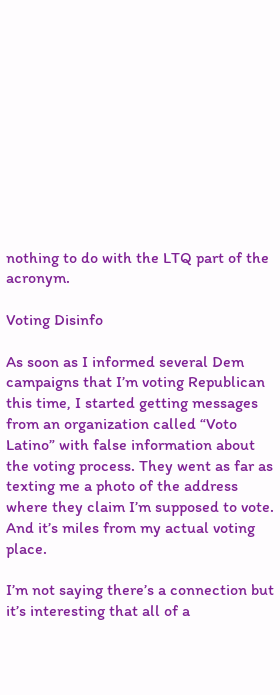nothing to do with the LTQ part of the acronym.

Voting Disinfo

As soon as I informed several Dem campaigns that I’m voting Republican this time, I started getting messages from an organization called “Voto Latino” with false information about the voting process. They went as far as texting me a photo of the address where they claim I’m supposed to vote. And it’s miles from my actual voting place.

I’m not saying there’s a connection but it’s interesting that all of a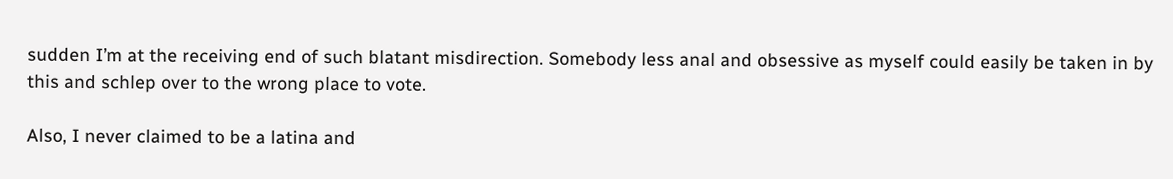sudden I’m at the receiving end of such blatant misdirection. Somebody less anal and obsessive as myself could easily be taken in by this and schlep over to the wrong place to vote.

Also, I never claimed to be a latina and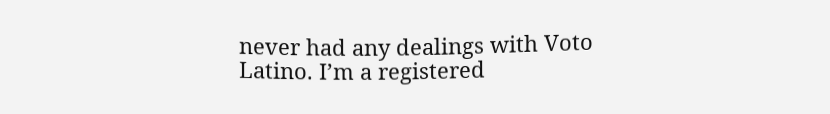never had any dealings with Voto Latino. I’m a registered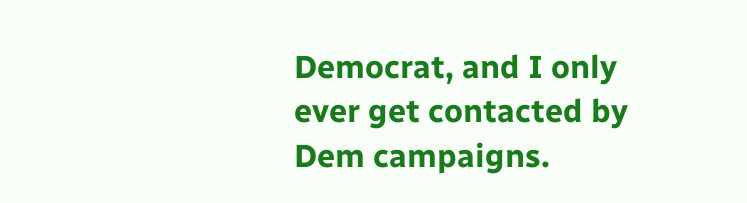Democrat, and I only ever get contacted by Dem campaigns.